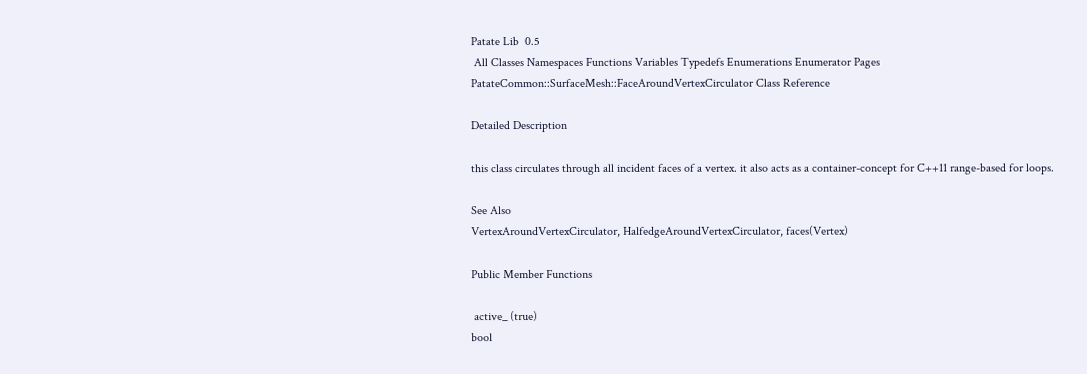Patate Lib  0.5
 All Classes Namespaces Functions Variables Typedefs Enumerations Enumerator Pages
PatateCommon::SurfaceMesh::FaceAroundVertexCirculator Class Reference

Detailed Description

this class circulates through all incident faces of a vertex. it also acts as a container-concept for C++11 range-based for loops.

See Also
VertexAroundVertexCirculator, HalfedgeAroundVertexCirculator, faces(Vertex)

Public Member Functions

 active_ (true)
bool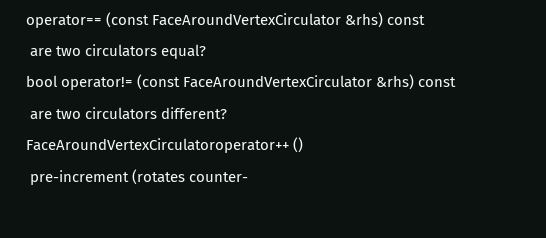operator== (const FaceAroundVertexCirculator &rhs) const
 are two circulators equal?
bool operator!= (const FaceAroundVertexCirculator &rhs) const
 are two circulators different?
FaceAroundVertexCirculatoroperator++ ()
 pre-increment (rotates counter-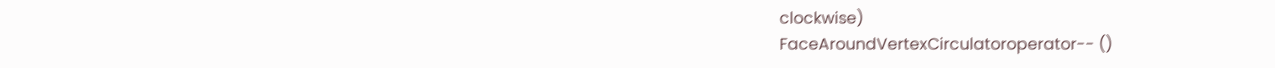clockwise)
FaceAroundVertexCirculatoroperator-- ()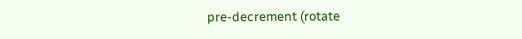pre-decrement (rotate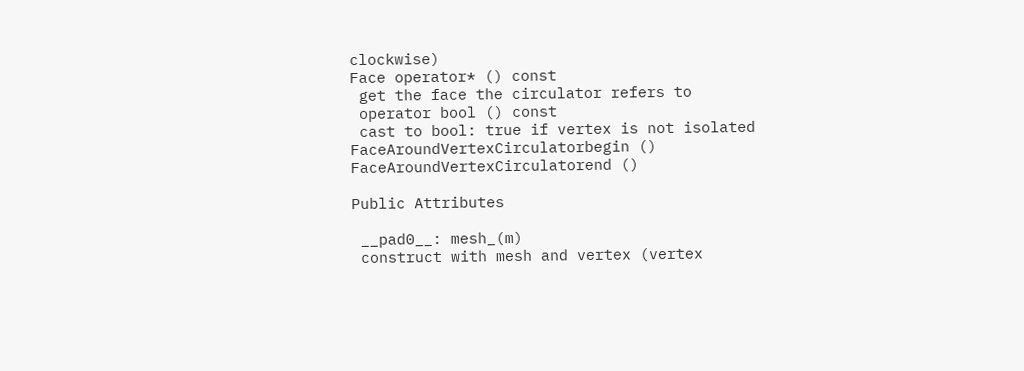clockwise)
Face operator* () const
 get the face the circulator refers to
 operator bool () const
 cast to bool: true if vertex is not isolated
FaceAroundVertexCirculatorbegin ()
FaceAroundVertexCirculatorend ()

Public Attributes

 __pad0__: mesh_(m)
 construct with mesh and vertex (vertex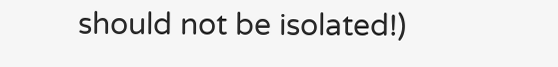should not be isolated!)